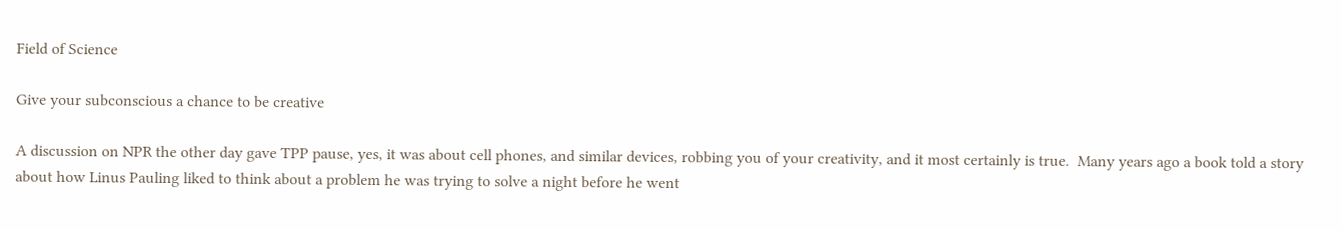Field of Science

Give your subconscious a chance to be creative

A discussion on NPR the other day gave TPP pause, yes, it was about cell phones, and similar devices, robbing you of your creativity, and it most certainly is true.  Many years ago a book told a story about how Linus Pauling liked to think about a problem he was trying to solve a night before he went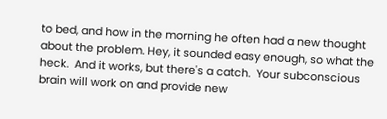to bed, and how in the morning he often had a new thought about the problem. Hey, it sounded easy enough, so what the heck.  And it works, but there's a catch.  Your subconscious brain will work on and provide new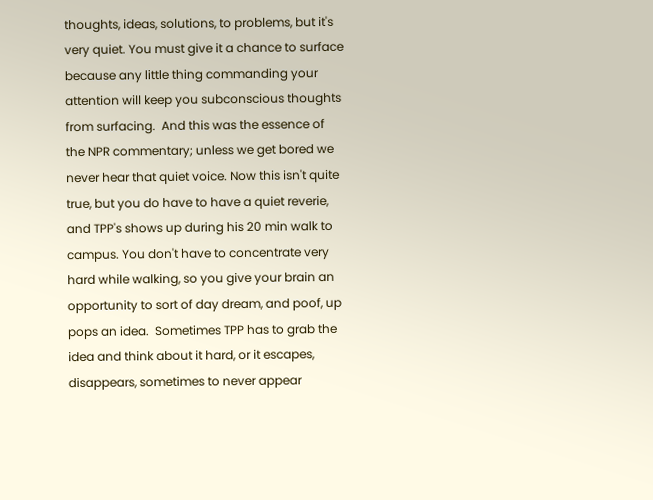thoughts, ideas, solutions, to problems, but it's very quiet. You must give it a chance to surface because any little thing commanding your attention will keep you subconscious thoughts from surfacing.  And this was the essence of the NPR commentary; unless we get bored we never hear that quiet voice. Now this isn't quite true, but you do have to have a quiet reverie, and TPP's shows up during his 20 min walk to campus. You don't have to concentrate very hard while walking, so you give your brain an opportunity to sort of day dream, and poof, up pops an idea.  Sometimes TPP has to grab the idea and think about it hard, or it escapes, disappears, sometimes to never appear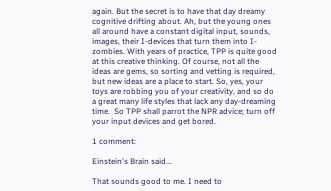again. But the secret is to have that day dreamy cognitive drifting about. Ah, but the young ones all around have a constant digital input, sounds, images, their I-devices that turn them into I-zombies. With years of practice, TPP is quite good at this creative thinking. Of course, not all the ideas are gems, so sorting and vetting is required, but new ideas are a place to start. So, yes, your toys are robbing you of your creativity, and so do a great many life styles that lack any day-dreaming time.  So TPP shall parrot the NPR advice; turn off your input devices and get bored.

1 comment:

Einstein's Brain said...

That sounds good to me. I need to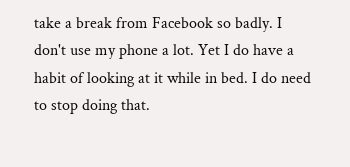take a break from Facebook so badly. I don't use my phone a lot. Yet I do have a habit of looking at it while in bed. I do need to stop doing that.